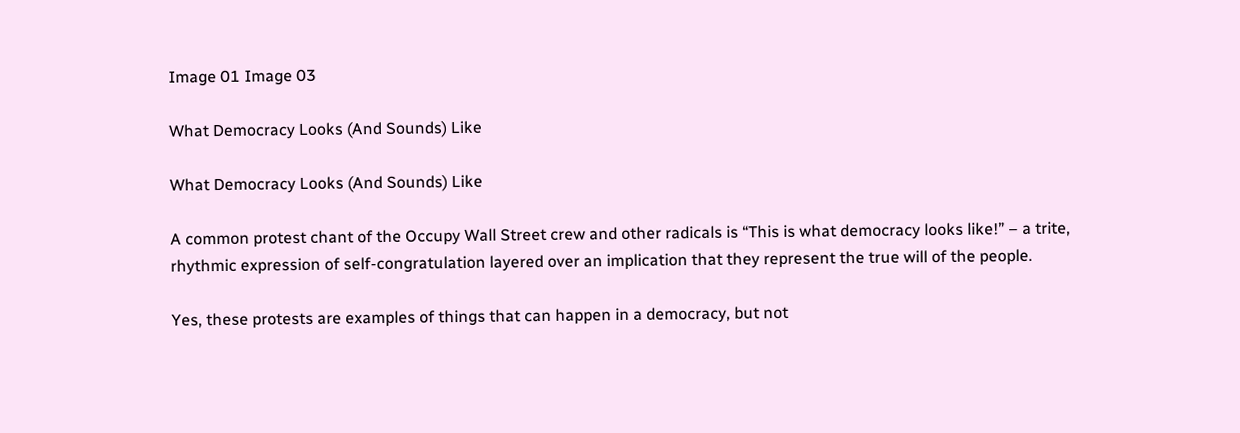Image 01 Image 03

What Democracy Looks (And Sounds) Like

What Democracy Looks (And Sounds) Like

A common protest chant of the Occupy Wall Street crew and other radicals is “This is what democracy looks like!” – a trite, rhythmic expression of self-congratulation layered over an implication that they represent the true will of the people.

Yes, these protests are examples of things that can happen in a democracy, but not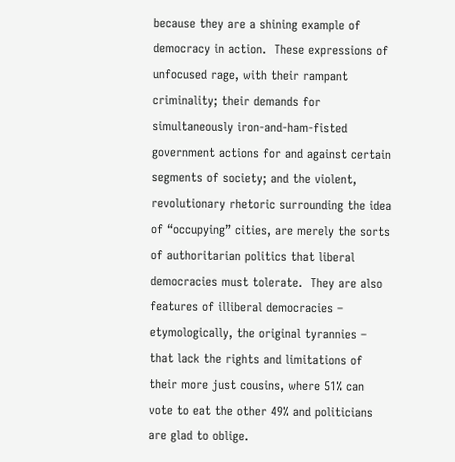because they are a shining example of democracy in action.  These expressions of unfocused rage, with their rampant criminality; their demands for simultaneously iron-and-ham-fisted government actions for and against certain segments of society; and the violent, revolutionary rhetoric surrounding the idea of “occupying” cities, are merely the sorts of authoritarian politics that liberal democracies must tolerate.  They are also features of illiberal democracies – etymologically, the original tyrannies – that lack the rights and limitations of their more just cousins, where 51% can vote to eat the other 49% and politicians are glad to oblige.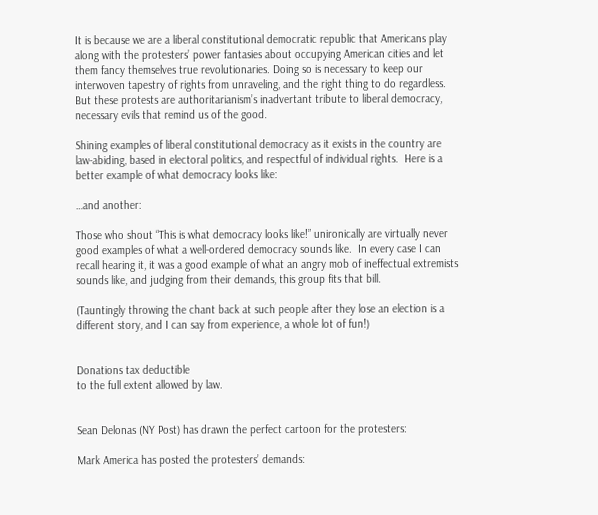It is because we are a liberal constitutional democratic republic that Americans play along with the protesters’ power fantasies about occupying American cities and let them fancy themselves true revolutionaries. Doing so is necessary to keep our interwoven tapestry of rights from unraveling, and the right thing to do regardless. But these protests are authoritarianism’s inadvertant tribute to liberal democracy, necessary evils that remind us of the good.

Shining examples of liberal constitutional democracy as it exists in the country are law-abiding, based in electoral politics, and respectful of individual rights.  Here is a better example of what democracy looks like:

…and another:

Those who shout “This is what democracy looks like!” unironically are virtually never good examples of what a well-ordered democracy sounds like.  In every case I can recall hearing it, it was a good example of what an angry mob of ineffectual extremists sounds like, and judging from their demands, this group fits that bill.

(Tauntingly throwing the chant back at such people after they lose an election is a different story, and I can say from experience, a whole lot of fun!)


Donations tax deductible
to the full extent allowed by law.


Sean Delonas (NY Post) has drawn the perfect cartoon for the protesters:

Mark America has posted the protesters’ demands: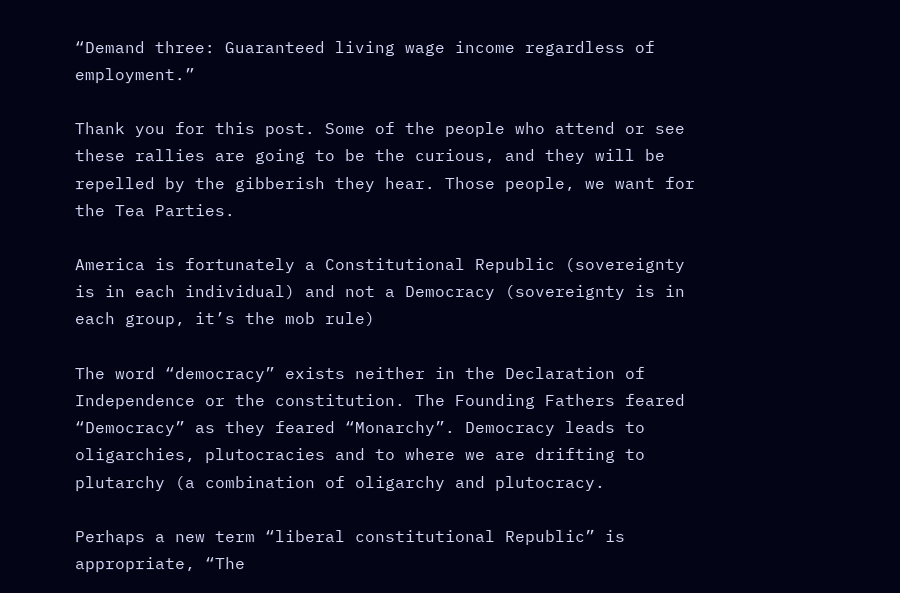“Demand three: Guaranteed living wage income regardless of employment.”

Thank you for this post. Some of the people who attend or see these rallies are going to be the curious, and they will be repelled by the gibberish they hear. Those people, we want for the Tea Parties.

America is fortunately a Constitutional Republic (sovereignty is in each individual) and not a Democracy (sovereignty is in each group, it’s the mob rule)

The word “democracy” exists neither in the Declaration of Independence or the constitution. The Founding Fathers feared “Democracy” as they feared “Monarchy”. Democracy leads to oligarchies, plutocracies and to where we are drifting to plutarchy (a combination of oligarchy and plutocracy.

Perhaps a new term “liberal constitutional Republic” is appropriate, “The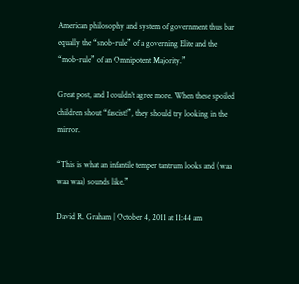American philosophy and system of government thus bar equally the “snob-rule” of a governing Elite and the “mob-rule” of an Omnipotent Majority.”

Great post, and I couldn’t agree more. When these spoiled children shout “fascist!”, they should try looking in the mirror.

“This is what an infantile temper tantrum looks and (waa waa waa) sounds like.”

David R. Graham | October 4, 2011 at 11:44 am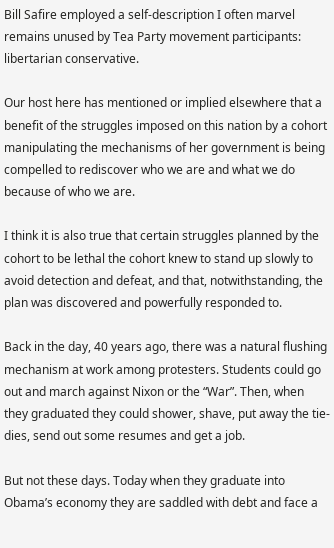Bill Safire employed a self-description I often marvel remains unused by Tea Party movement participants: libertarian conservative.

Our host here has mentioned or implied elsewhere that a benefit of the struggles imposed on this nation by a cohort manipulating the mechanisms of her government is being compelled to rediscover who we are and what we do because of who we are.

I think it is also true that certain struggles planned by the cohort to be lethal the cohort knew to stand up slowly to avoid detection and defeat, and that, notwithstanding, the plan was discovered and powerfully responded to.

Back in the day, 40 years ago, there was a natural flushing mechanism at work among protesters. Students could go out and march against Nixon or the “War”. Then, when they graduated they could shower, shave, put away the tie-dies, send out some resumes and get a job.

But not these days. Today when they graduate into Obama’s economy they are saddled with debt and face a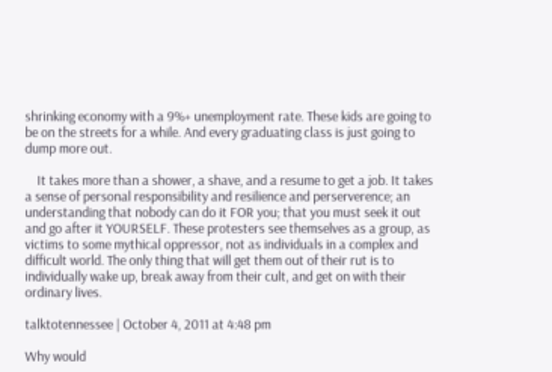shrinking economy with a 9%+ unemployment rate. These kids are going to be on the streets for a while. And every graduating class is just going to dump more out.

    It takes more than a shower, a shave, and a resume to get a job. It takes a sense of personal responsibility and resilience and perserverence; an understanding that nobody can do it FOR you; that you must seek it out and go after it YOURSELF. These protesters see themselves as a group, as victims to some mythical oppressor, not as individuals in a complex and difficult world. The only thing that will get them out of their rut is to individually wake up, break away from their cult, and get on with their ordinary lives.

talktotennessee | October 4, 2011 at 4:48 pm

Why would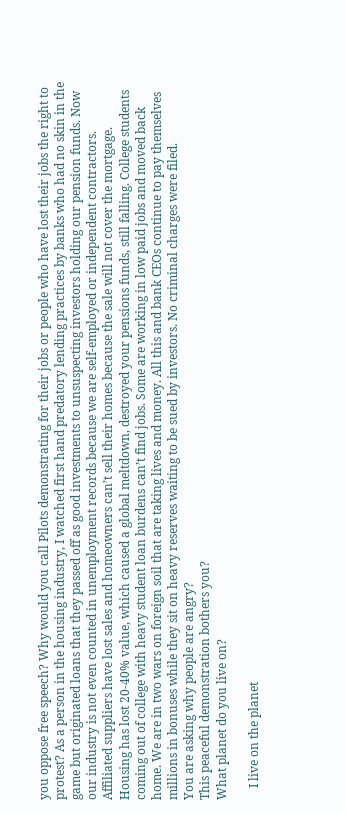you oppose free speech? Why would you call Pilots demonstrating for their jobs or people who have lost their jobs the right to protest? As a person in the housing industry, I watched first hand predatory lending practices by banks who had no skin in the game but originated loans that they passed off as good investments to unsuspecting investors holding our pension funds. Now our industry is not even counted in unemployment records because we are self-employed or independent contractors. Affiliated suppliers have lost sales and homeowners can’t sell their homes because the sale will not cover the mortgage. Housing has lost 20-40% value, which caused a global meltdown, destroyed your pensions funds, still falling. College students coming out of college with heavy student loan burdens can’t find jobs. Some are working in low paid jobs and moved back home. We are in two wars on foreign soil that are taking lives and money. All this and bank CEOs continue to pay themselves millions in bonuses while they sit on heavy reserves waiting to be sued by investors. No criminal charges were filed.
You are asking why people are angry?
This peaceful demonstration bothers you?
What planet do you live on?

    I live on the planet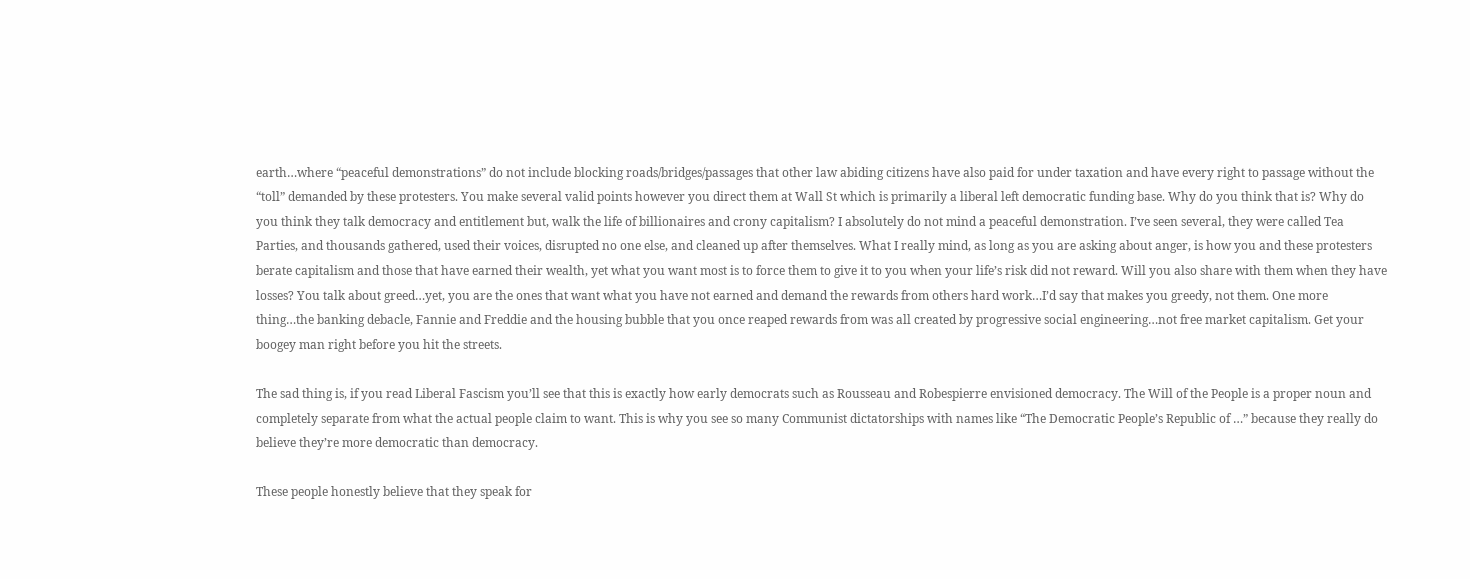earth…where “peaceful demonstrations” do not include blocking roads/bridges/passages that other law abiding citizens have also paid for under taxation and have every right to passage without the “toll” demanded by these protesters. You make several valid points however you direct them at Wall St which is primarily a liberal left democratic funding base. Why do you think that is? Why do you think they talk democracy and entitlement but, walk the life of billionaires and crony capitalism? I absolutely do not mind a peaceful demonstration. I’ve seen several, they were called Tea Parties, and thousands gathered, used their voices, disrupted no one else, and cleaned up after themselves. What I really mind, as long as you are asking about anger, is how you and these protesters berate capitalism and those that have earned their wealth, yet what you want most is to force them to give it to you when your life’s risk did not reward. Will you also share with them when they have losses? You talk about greed…yet, you are the ones that want what you have not earned and demand the rewards from others hard work…I’d say that makes you greedy, not them. One more thing…the banking debacle, Fannie and Freddie and the housing bubble that you once reaped rewards from was all created by progressive social engineering…not free market capitalism. Get your boogey man right before you hit the streets.

The sad thing is, if you read Liberal Fascism you’ll see that this is exactly how early democrats such as Rousseau and Robespierre envisioned democracy. The Will of the People is a proper noun and completely separate from what the actual people claim to want. This is why you see so many Communist dictatorships with names like “The Democratic People’s Republic of …” because they really do believe they’re more democratic than democracy.

These people honestly believe that they speak for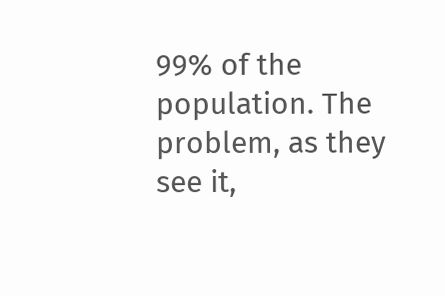99% of the population. The problem, as they see it,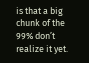is that a big chunk of the 99% don’t realize it yet.